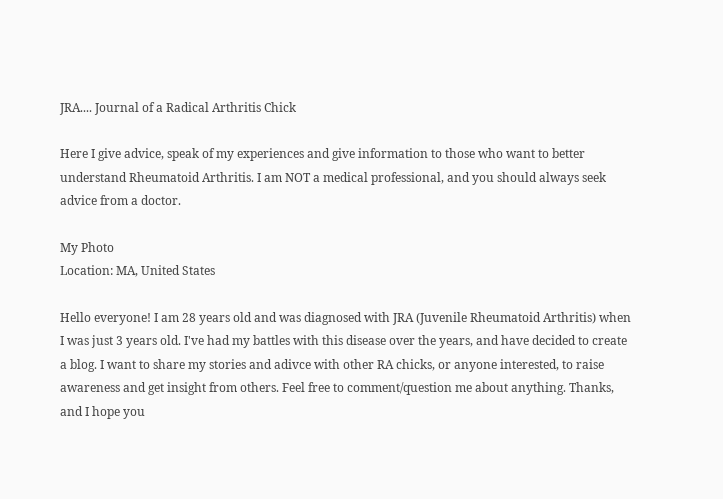JRA.... Journal of a Radical Arthritis Chick

Here I give advice, speak of my experiences and give information to those who want to better understand Rheumatoid Arthritis. I am NOT a medical professional, and you should always seek advice from a doctor.

My Photo
Location: MA, United States

Hello everyone! I am 28 years old and was diagnosed with JRA (Juvenile Rheumatoid Arthritis) when I was just 3 years old. I've had my battles with this disease over the years, and have decided to create a blog. I want to share my stories and adivce with other RA chicks, or anyone interested, to raise awareness and get insight from others. Feel free to comment/question me about anything. Thanks, and I hope you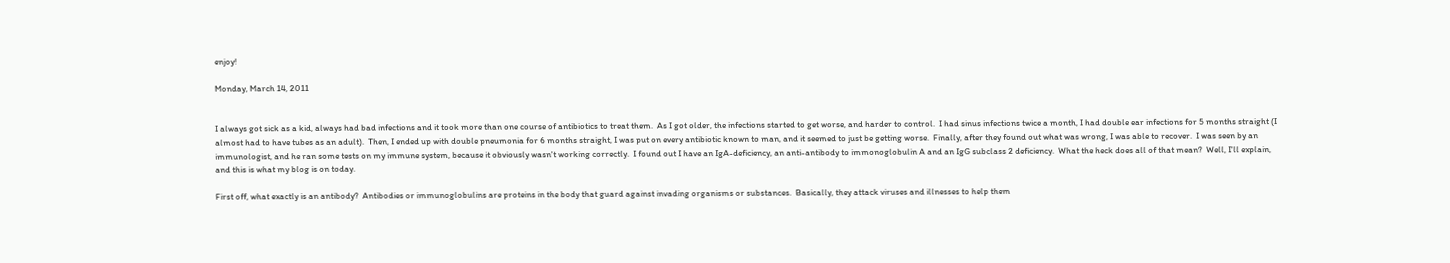enjoy!

Monday, March 14, 2011


I always got sick as a kid, always had bad infections and it took more than one course of antibiotics to treat them.  As I got older, the infections started to get worse, and harder to control.  I had sinus infections twice a month, I had double ear infections for 5 months straight (I almost had to have tubes as an adult).  Then, I ended up with double pneumonia for 6 months straight, I was put on every antibiotic known to man, and it seemed to just be getting worse.  Finally, after they found out what was wrong, I was able to recover.  I was seen by an immunologist, and he ran some tests on my immune system, because it obviously wasn't working correctly.  I found out I have an IgA-deficiency, an anti-antibody to immonoglobulin A and an IgG subclass 2 deficiency.  What the heck does all of that mean?  Well, I'll explain, and this is what my blog is on today.

First off, what exactly is an antibody?  Antibodies or immunoglobulins are proteins in the body that guard against invading organisms or substances.  Basically, they attack viruses and illnesses to help them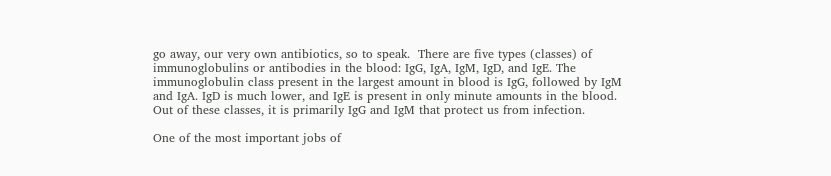go away, our very own antibiotics, so to speak.  There are five types (classes) of immunoglobulins or antibodies in the blood: IgG, IgA, IgM, IgD, and IgE. The immunoglobulin class present in the largest amount in blood is IgG, followed by IgM and IgA. IgD is much lower, and IgE is present in only minute amounts in the blood.  Out of these classes, it is primarily IgG and IgM that protect us from infection.

One of the most important jobs of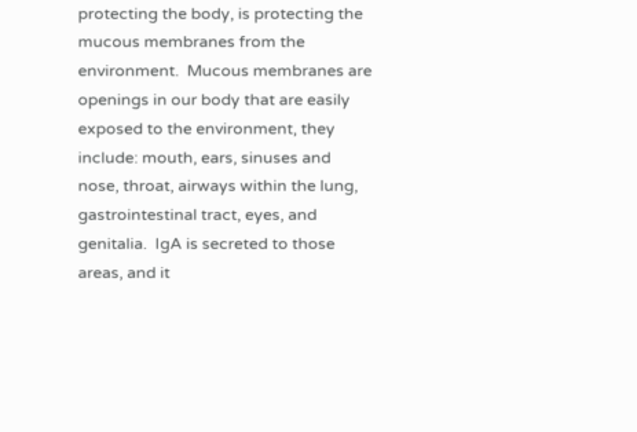protecting the body, is protecting the mucous membranes from the environment.  Mucous membranes are openings in our body that are easily exposed to the environment, they include: mouth, ears, sinuses and nose, throat, airways within the lung, gastrointestinal tract, eyes, and genitalia.  IgA is secreted to those areas, and it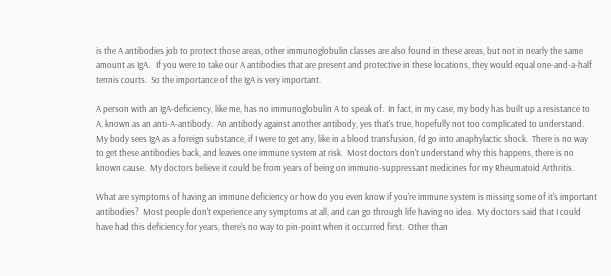is the A antibodies job to protect those areas, other immunoglobulin classes are also found in these areas, but not in nearly the same amount as IgA.   If you were to take our A antibodies that are present and protective in these locations, they would equal one-and-a-half tennis courts.  So the importance of the IgA is very important.

A person with an IgA-deficiency, like me, has no immunoglobulin A to speak of.  In fact, in my case, my body has built up a resistance to A, known as an anti-A-antibody.  An antibody against another antibody, yes that's true, hopefully not too complicated to understand.  My body sees IgA as a foreign substance, if I were to get any, like in a blood transfusion, I'd go into anaphylactic shock.  There is no way to get these antibodies back, and leaves one immune system at risk.  Most doctors don't understand why this happens, there is no known cause.  My doctors believe it could be from years of being on immuno-suppressant medicines for my Rheumatoid Arthritis.

What are symptoms of having an immune deficiency or how do you even know if you're immune system is missing some of it's important antibodies?  Most people don't experience any symptoms at all, and can go through life having no idea.  My doctors said that I could have had this deficiency for years, there's no way to pin-point when it occurred first.  Other than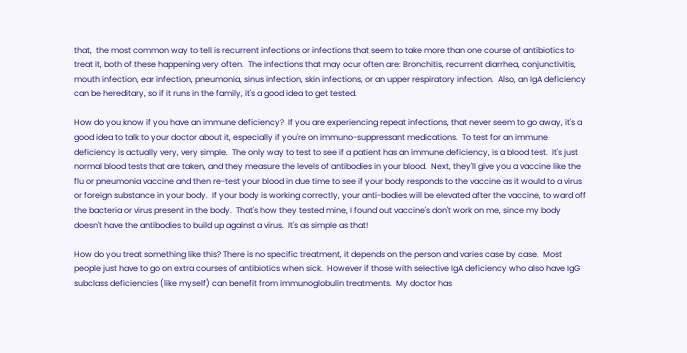that,  the most common way to tell is recurrent infections or infections that seem to take more than one course of antibiotics to treat it, both of these happening very often.  The infections that may ocur often are: Bronchitis, recurrent diarrhea, conjunctivitis, mouth infection, ear infection, pneumonia, sinus infection, skin infections, or an upper respiratory infection.  Also, an IgA deficiency can be hereditary, so if it runs in the family, it's a good idea to get tested.

How do you know if you have an immune deficiency?  If you are experiencing repeat infections, that never seem to go away, it's a good idea to talk to your doctor about it, especially if you're on immuno-suppressant medications.  To test for an immune deficiency is actually very, very simple.  The only way to test to see if a patient has an immune deficiency, is a blood test.  It's just normal blood tests that are taken, and they measure the levels of antibodies in your blood.  Next, they'll give you a vaccine like the flu or pneumonia vaccine and then re-test your blood in due time to see if your body responds to the vaccine as it would to a virus or foreign substance in your body.  If your body is working correctly, your anti-bodies will be elevated after the vaccine, to ward off the bacteria or virus present in the body.  That's how they tested mine, I found out vaccine's don't work on me, since my body doesn't have the antibodies to build up against a virus.  It's as simple as that!

How do you treat something like this? There is no specific treatment, it depends on the person and varies case by case.  Most people just have to go on extra courses of antibiotics when sick.  However if those with selective IgA deficiency who also have IgG subclass deficiencies (like myself) can benefit from immunoglobulin treatments.  My doctor has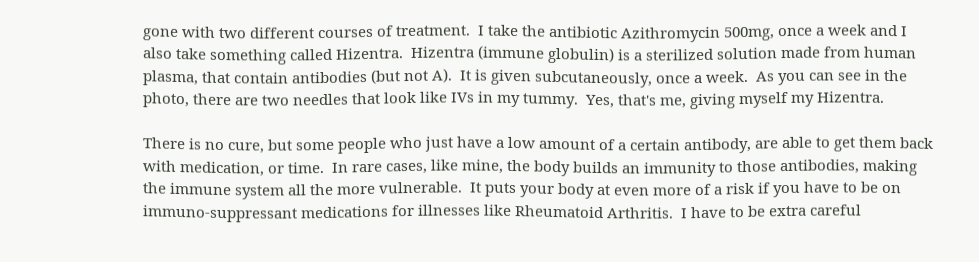gone with two different courses of treatment.  I take the antibiotic Azithromycin 500mg, once a week and I also take something called Hizentra.  Hizentra (immune globulin) is a sterilized solution made from human plasma, that contain antibodies (but not A).  It is given subcutaneously, once a week.  As you can see in the photo, there are two needles that look like IVs in my tummy.  Yes, that's me, giving myself my Hizentra.

There is no cure, but some people who just have a low amount of a certain antibody, are able to get them back with medication, or time.  In rare cases, like mine, the body builds an immunity to those antibodies, making the immune system all the more vulnerable.  It puts your body at even more of a risk if you have to be on immuno-suppressant medications for illnesses like Rheumatoid Arthritis.  I have to be extra careful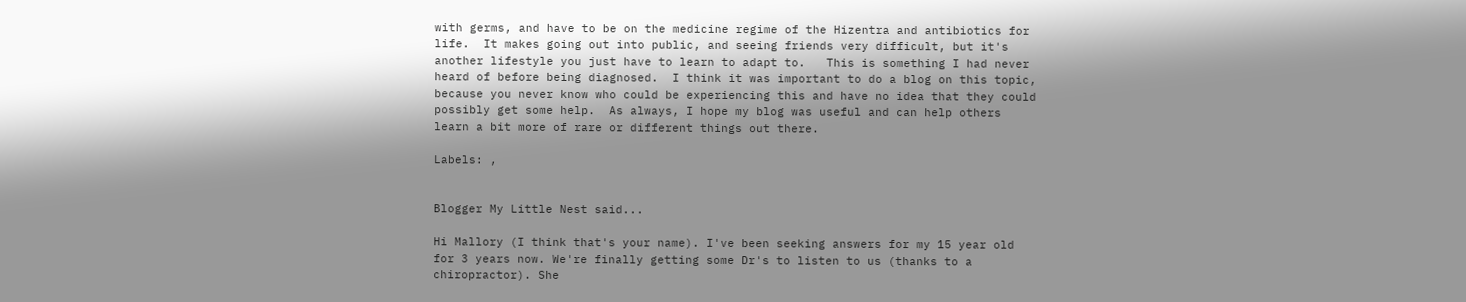with germs, and have to be on the medicine regime of the Hizentra and antibiotics for life.  It makes going out into public, and seeing friends very difficult, but it's another lifestyle you just have to learn to adapt to.   This is something I had never heard of before being diagnosed.  I think it was important to do a blog on this topic, because you never know who could be experiencing this and have no idea that they could possibly get some help.  As always, I hope my blog was useful and can help others learn a bit more of rare or different things out there.

Labels: ,


Blogger My Little Nest said...

Hi Mallory (I think that's your name). I've been seeking answers for my 15 year old for 3 years now. We're finally getting some Dr's to listen to us (thanks to a chiropractor). She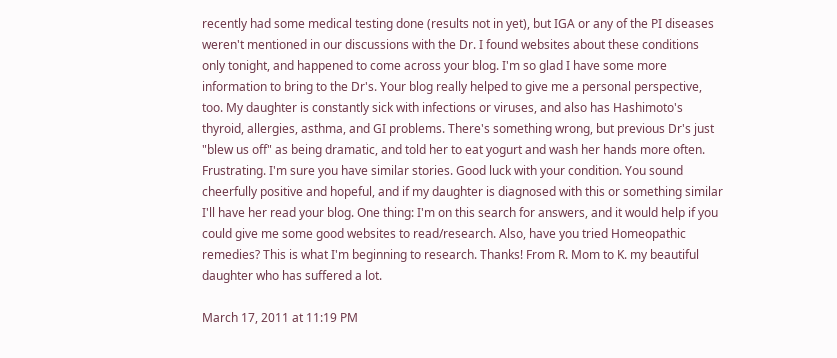recently had some medical testing done (results not in yet), but IGA or any of the PI diseases weren't mentioned in our discussions with the Dr. I found websites about these conditions only tonight, and happened to come across your blog. I'm so glad I have some more information to bring to the Dr's. Your blog really helped to give me a personal perspective, too. My daughter is constantly sick with infections or viruses, and also has Hashimoto's thyroid, allergies, asthma, and GI problems. There's something wrong, but previous Dr's just "blew us off" as being dramatic, and told her to eat yogurt and wash her hands more often. Frustrating. I'm sure you have similar stories. Good luck with your condition. You sound cheerfully positive and hopeful, and if my daughter is diagnosed with this or something similar I'll have her read your blog. One thing: I'm on this search for answers, and it would help if you could give me some good websites to read/research. Also, have you tried Homeopathic remedies? This is what I'm beginning to research. Thanks! From R. Mom to K. my beautiful daughter who has suffered a lot.

March 17, 2011 at 11:19 PM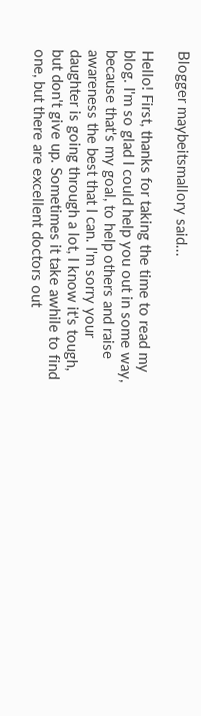Blogger maybeitsmallory said...

Hello! First, thanks for taking the time to read my blog. I'm so glad I could help you out in some way, because that's my goal, to help others and raise awareness the best that I can. I'm sorry your daughter is going through a lot, I know it's tough, but don't give up. Sometimes it take awhile to find one, but there are excellent doctors out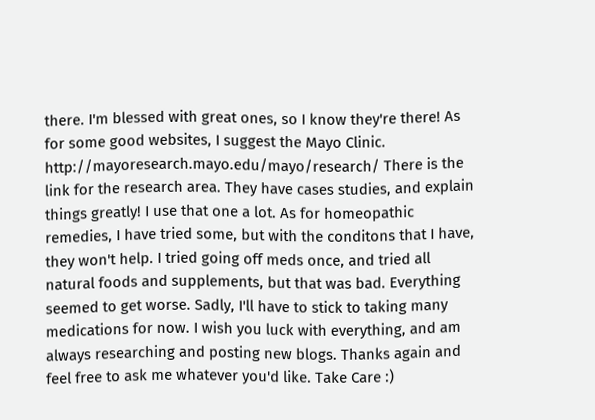there. I'm blessed with great ones, so I know they're there! As for some good websites, I suggest the Mayo Clinic. http://mayoresearch.mayo.edu/mayo/research/ There is the link for the research area. They have cases studies, and explain things greatly! I use that one a lot. As for homeopathic remedies, I have tried some, but with the conditons that I have, they won't help. I tried going off meds once, and tried all natural foods and supplements, but that was bad. Everything seemed to get worse. Sadly, I'll have to stick to taking many medications for now. I wish you luck with everything, and am always researching and posting new blogs. Thanks again and feel free to ask me whatever you'd like. Take Care :)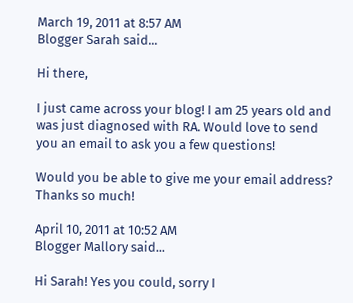March 19, 2011 at 8:57 AM
Blogger Sarah said...

Hi there,

I just came across your blog! I am 25 years old and was just diagnosed with RA. Would love to send you an email to ask you a few questions!

Would you be able to give me your email address?
Thanks so much!

April 10, 2011 at 10:52 AM
Blogger Mallory said...

Hi Sarah! Yes you could, sorry I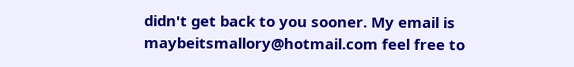didn't get back to you sooner. My email is maybeitsmallory@hotmail.com feel free to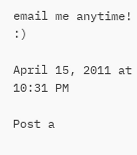email me anytime! :)

April 15, 2011 at 10:31 PM

Post a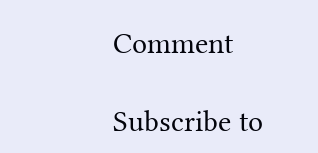Comment

Subscribe to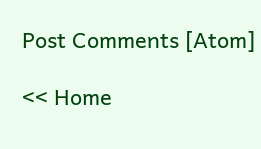Post Comments [Atom]

<< Home